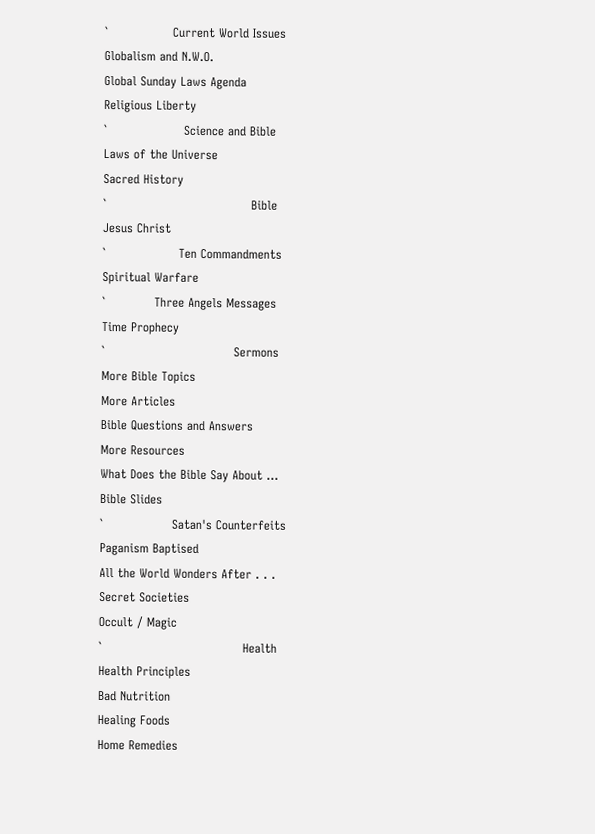`                Current World Issues
Globalism and N.W.O.
Global Sunday Laws Agenda
Religious Liberty
`                   Science and Bible
Laws of the Universe
Sacred History
`                                    Bible
Jesus Christ
`                  Ten Commandments
Spiritual Warfare
`            Three Angels Messages
Time Prophecy
`                                Sermons
More Bible Topics
More Articles
Bible Questions and Answers
More Resources
What Does the Bible Say About ...
Bible Slides
`                 Satan's Counterfeits
Paganism Baptised
All the World Wonders After . . .
Secret Societies
Occult / Magic
`                                   Health
Health Principles
Bad Nutrition
Healing Foods
Home Remedies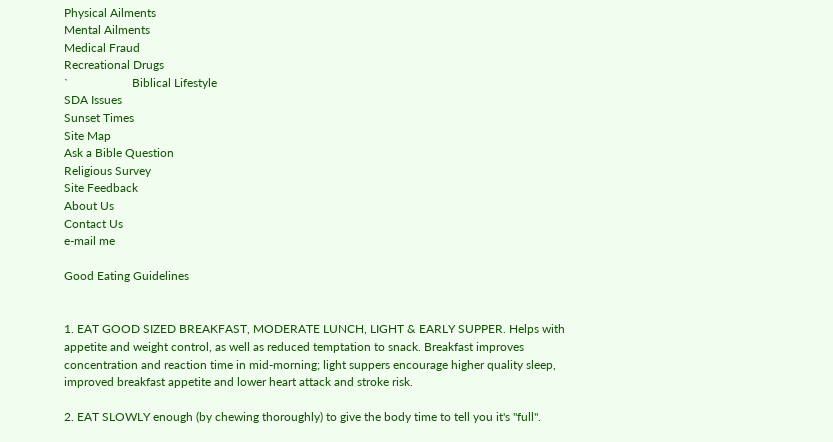Physical Ailments
Mental Ailments
Medical Fraud
Recreational Drugs
`                     Biblical Lifestyle
SDA Issues
Sunset Times
Site Map
Ask a Bible Question
Religious Survey
Site Feedback
About Us
Contact Us
e-mail me

Good Eating Guidelines


1. EAT GOOD SIZED BREAKFAST, MODERATE LUNCH, LIGHT & EARLY SUPPER. Helps with appetite and weight control, as well as reduced temptation to snack. Breakfast improves concentration and reaction time in mid-morning; light suppers encourage higher quality sleep, improved breakfast appetite and lower heart attack and stroke risk.

2. EAT SLOWLY enough (by chewing thoroughly) to give the body time to tell you it's "full".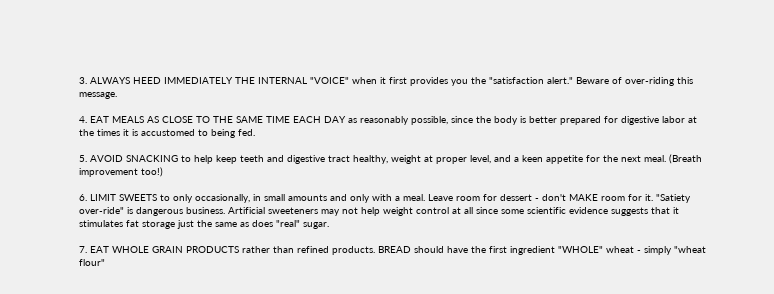3. ALWAYS HEED IMMEDIATELY THE INTERNAL "VOICE" when it first provides you the "satisfaction alert." Beware of over-riding this message.

4. EAT MEALS AS CLOSE TO THE SAME TIME EACH DAY as reasonably possible, since the body is better prepared for digestive labor at the times it is accustomed to being fed.

5. AVOID SNACKING to help keep teeth and digestive tract healthy, weight at proper level, and a keen appetite for the next meal. (Breath improvement too!)

6. LIMIT SWEETS to only occasionally, in small amounts and only with a meal. Leave room for dessert - don't MAKE room for it. "Satiety over-ride" is dangerous business. Artificial sweeteners may not help weight control at all since some scientific evidence suggests that it stimulates fat storage just the same as does "real" sugar.

7. EAT WHOLE GRAIN PRODUCTS rather than refined products. BREAD should have the first ingredient "WHOLE" wheat - simply "wheat flour"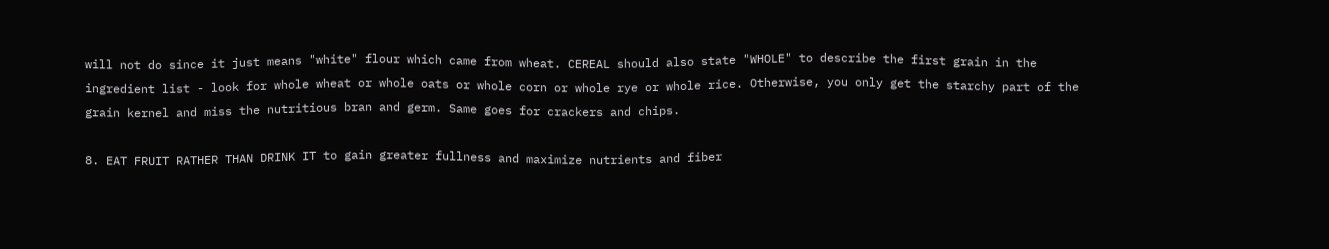will not do since it just means "white" flour which came from wheat. CEREAL should also state "WHOLE" to describe the first grain in the ingredient list - look for whole wheat or whole oats or whole corn or whole rye or whole rice. Otherwise, you only get the starchy part of the grain kernel and miss the nutritious bran and germ. Same goes for crackers and chips.

8. EAT FRUIT RATHER THAN DRINK IT to gain greater fullness and maximize nutrients and fiber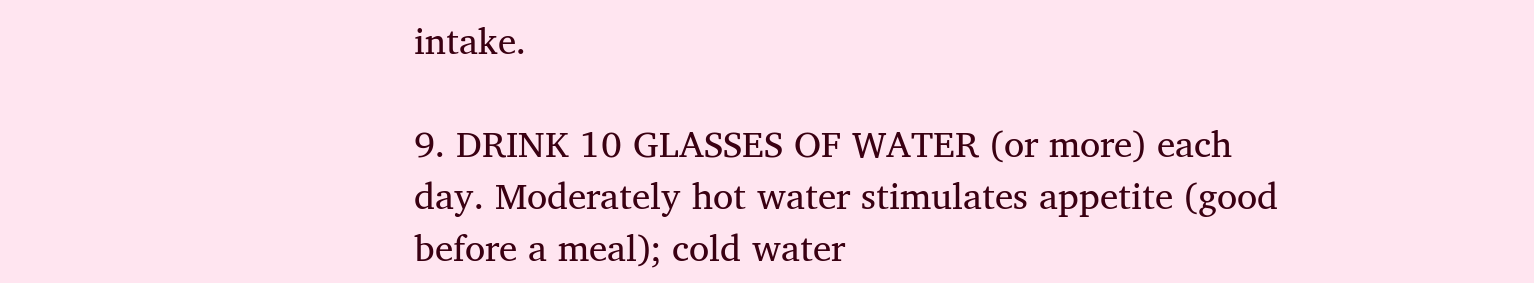intake.

9. DRINK 10 GLASSES OF WATER (or more) each day. Moderately hot water stimulates appetite (good before a meal); cold water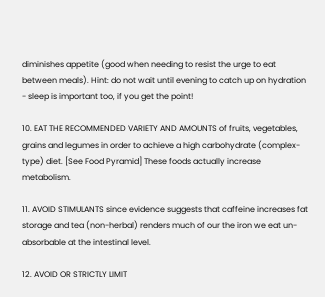diminishes appetite (good when needing to resist the urge to eat between meals). Hint: do not wait until evening to catch up on hydration - sleep is important too, if you get the point!

10. EAT THE RECOMMENDED VARIETY AND AMOUNTS of fruits, vegetables, grains and legumes in order to achieve a high carbohydrate (complex-type) diet. [See Food Pyramid] These foods actually increase metabolism.

11. AVOID STIMULANTS since evidence suggests that caffeine increases fat storage and tea (non-herbal) renders much of our the iron we eat un-absorbable at the intestinal level.

12. AVOID OR STRICTLY LIMIT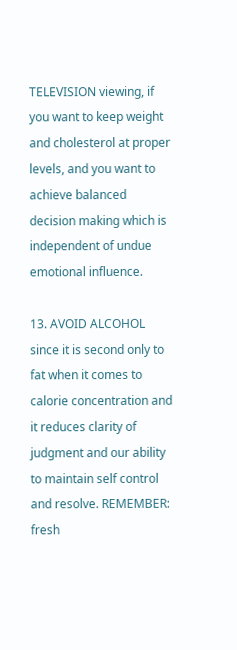TELEVISION viewing, if you want to keep weight and cholesterol at proper levels, and you want to achieve balanced decision making which is independent of undue emotional influence.

13. AVOID ALCOHOL since it is second only to fat when it comes to calorie concentration and it reduces clarity of judgment and our ability to maintain self control and resolve. REMEMBER: fresh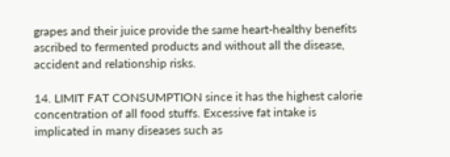grapes and their juice provide the same heart-healthy benefits ascribed to fermented products and without all the disease, accident and relationship risks.

14. LIMIT FAT CONSUMPTION since it has the highest calorie concentration of all food stuffs. Excessive fat intake is implicated in many diseases such as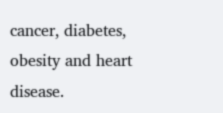cancer, diabetes, obesity and heart disease.